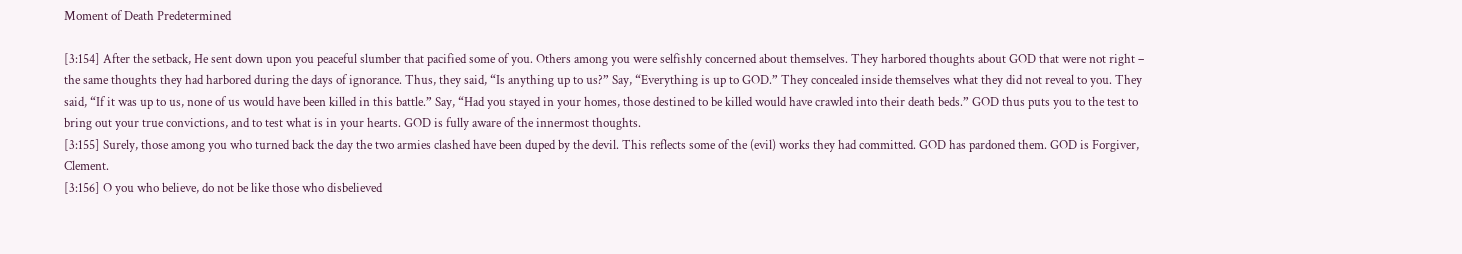Moment of Death Predetermined

[3:154] After the setback, He sent down upon you peaceful slumber that pacified some of you. Others among you were selfishly concerned about themselves. They harbored thoughts about GOD that were not right – the same thoughts they had harbored during the days of ignorance. Thus, they said, “Is anything up to us?” Say, “Everything is up to GOD.” They concealed inside themselves what they did not reveal to you. They said, “If it was up to us, none of us would have been killed in this battle.” Say, “Had you stayed in your homes, those destined to be killed would have crawled into their death beds.” GOD thus puts you to the test to bring out your true convictions, and to test what is in your hearts. GOD is fully aware of the innermost thoughts.
[3:155] Surely, those among you who turned back the day the two armies clashed have been duped by the devil. This reflects some of the (evil) works they had committed. GOD has pardoned them. GOD is Forgiver, Clement.
[3:156] O you who believe, do not be like those who disbelieved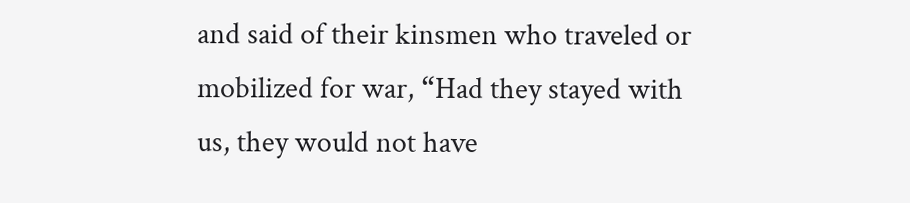and said of their kinsmen who traveled or mobilized for war, “Had they stayed with us, they would not have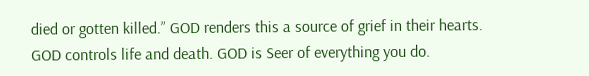died or gotten killed.” GOD renders this a source of grief in their hearts. GOD controls life and death. GOD is Seer of everything you do.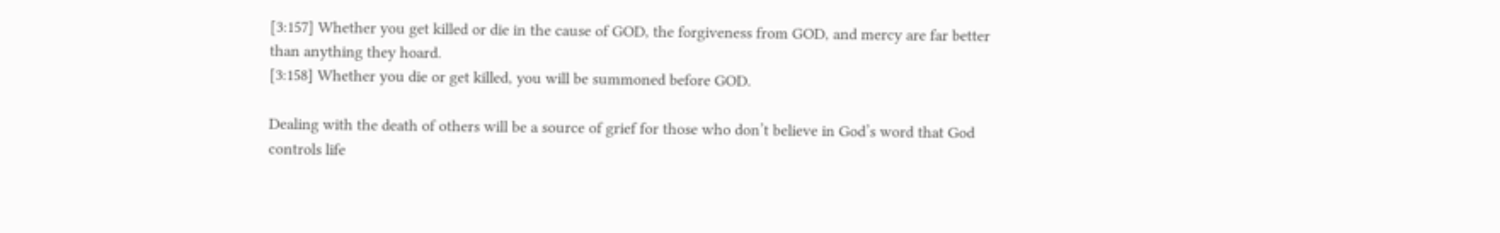[3:157] Whether you get killed or die in the cause of GOD, the forgiveness from GOD, and mercy are far better than anything they hoard.
[3:158] Whether you die or get killed, you will be summoned before GOD.

Dealing with the death of others will be a source of grief for those who don’t believe in God’s word that God controls life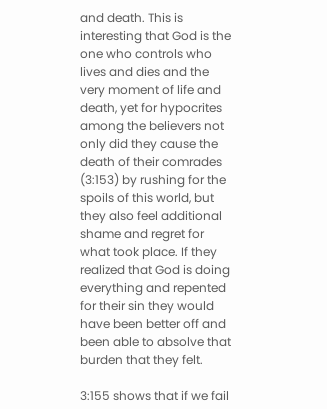and death. This is interesting that God is the one who controls who lives and dies and the very moment of life and death, yet for hypocrites among the believers not only did they cause the death of their comrades (3:153) by rushing for the spoils of this world, but they also feel additional shame and regret for what took place. If they realized that God is doing everything and repented for their sin they would have been better off and been able to absolve that burden that they felt.

3:155 shows that if we fail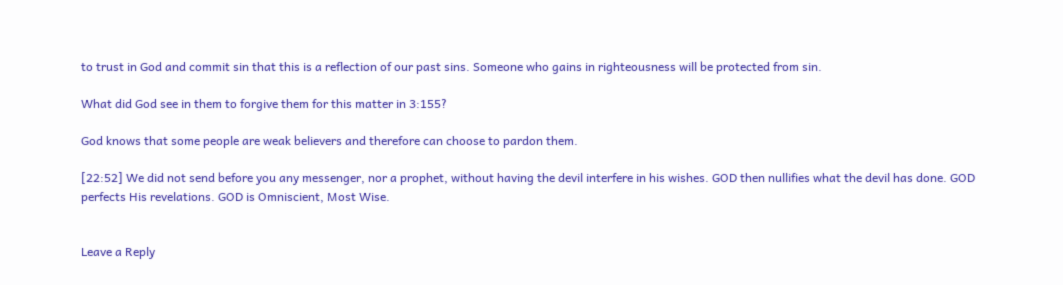to trust in God and commit sin that this is a reflection of our past sins. Someone who gains in righteousness will be protected from sin.

What did God see in them to forgive them for this matter in 3:155?

God knows that some people are weak believers and therefore can choose to pardon them.

[22:52] We did not send before you any messenger, nor a prophet, without having the devil interfere in his wishes. GOD then nullifies what the devil has done. GOD perfects His revelations. GOD is Omniscient, Most Wise.


Leave a Reply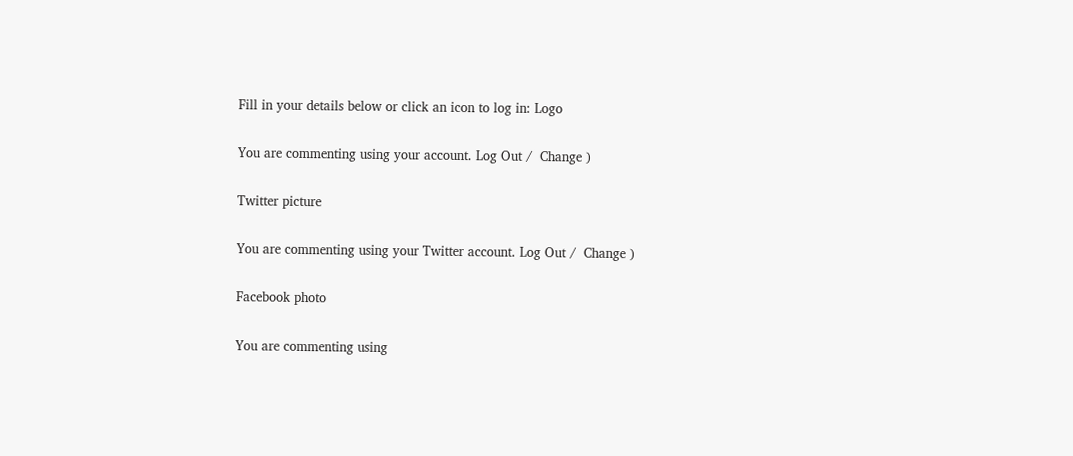Fill in your details below or click an icon to log in: Logo

You are commenting using your account. Log Out /  Change )

Twitter picture

You are commenting using your Twitter account. Log Out /  Change )

Facebook photo

You are commenting using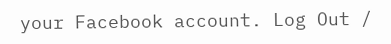your Facebook account. Log Out /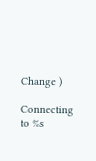Change )

Connecting to %s